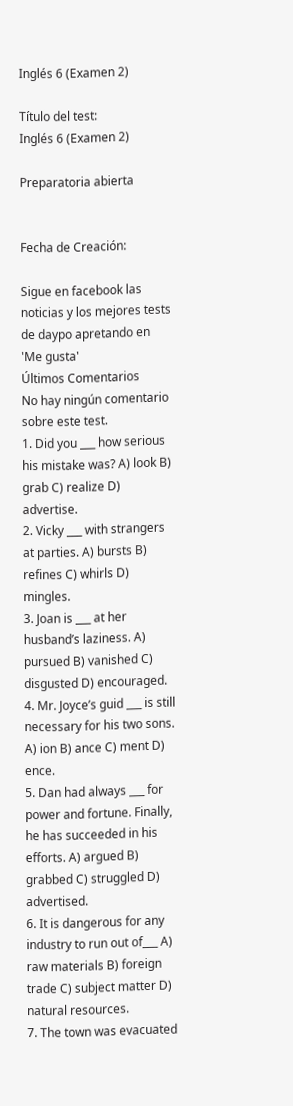Inglés 6 (Examen 2)

Título del test:
Inglés 6 (Examen 2)

Preparatoria abierta


Fecha de Creación:

Sigue en facebook las noticias y los mejores tests de daypo apretando en 'Me gusta'
Últimos Comentarios
No hay ningún comentario sobre este test.
1. Did you ___ how serious his mistake was? A) look B) grab C) realize D) advertise.
2. Vicky ___ with strangers at parties. A) bursts B) refines C) whirls D) mingles.
3. Joan is ___ at her husband’s laziness. A) pursued B) vanished C) disgusted D) encouraged.
4. Mr. Joyce’s guid ___ is still necessary for his two sons. A) ion B) ance C) ment D) ence.
5. Dan had always ___ for power and fortune. Finally, he has succeeded in his efforts. A) argued B) grabbed C) struggled D) advertised.
6. It is dangerous for any industry to run out of___ A) raw materials B) foreign trade C) subject matter D) natural resources.
7. The town was evacuated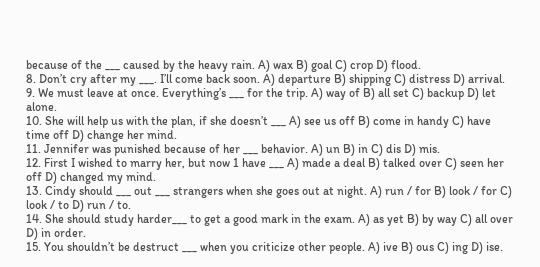because of the ___ caused by the heavy rain. A) wax B) goal C) crop D) flood.
8. Don’t cry after my ___. I’ll come back soon. A) departure B) shipping C) distress D) arrival.
9. We must leave at once. Everything’s ___ for the trip. A) way of B) all set C) backup D) let alone.
10. She will help us with the plan, if she doesn’t ___ A) see us off B) come in handy C) have time off D) change her mind.
11. Jennifer was punished because of her ___ behavior. A) un B) in C) dis D) mis.
12. First I wished to marry her, but now 1 have ___ A) made a deal B) talked over C) seen her off D) changed my mind.
13. Cindy should ___ out ___ strangers when she goes out at night. A) run / for B) look / for C) look / to D) run / to.
14. She should study harder___ to get a good mark in the exam. A) as yet B) by way C) all over D) in order.
15. You shouldn’t be destruct ___ when you criticize other people. A) ive B) ous C) ing D) ise.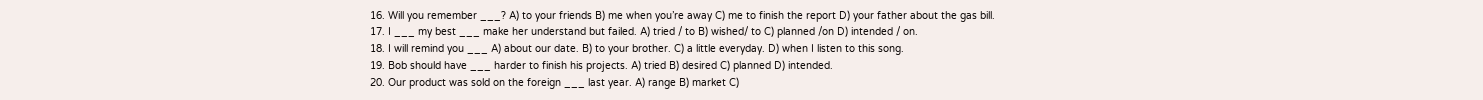16. Will you remember ___? A) to your friends B) me when you’re away C) me to finish the report D) your father about the gas bill.
17. I ___ my best ___ make her understand but failed. A) tried / to B) wished/ to C) planned /on D) intended / on.
18. I will remind you ___ A) about our date. B) to your brother. C) a little everyday. D) when I listen to this song.
19. Bob should have ___ harder to finish his projects. A) tried B) desired C) planned D) intended.
20. Our product was sold on the foreign ___ last year. A) range B) market C)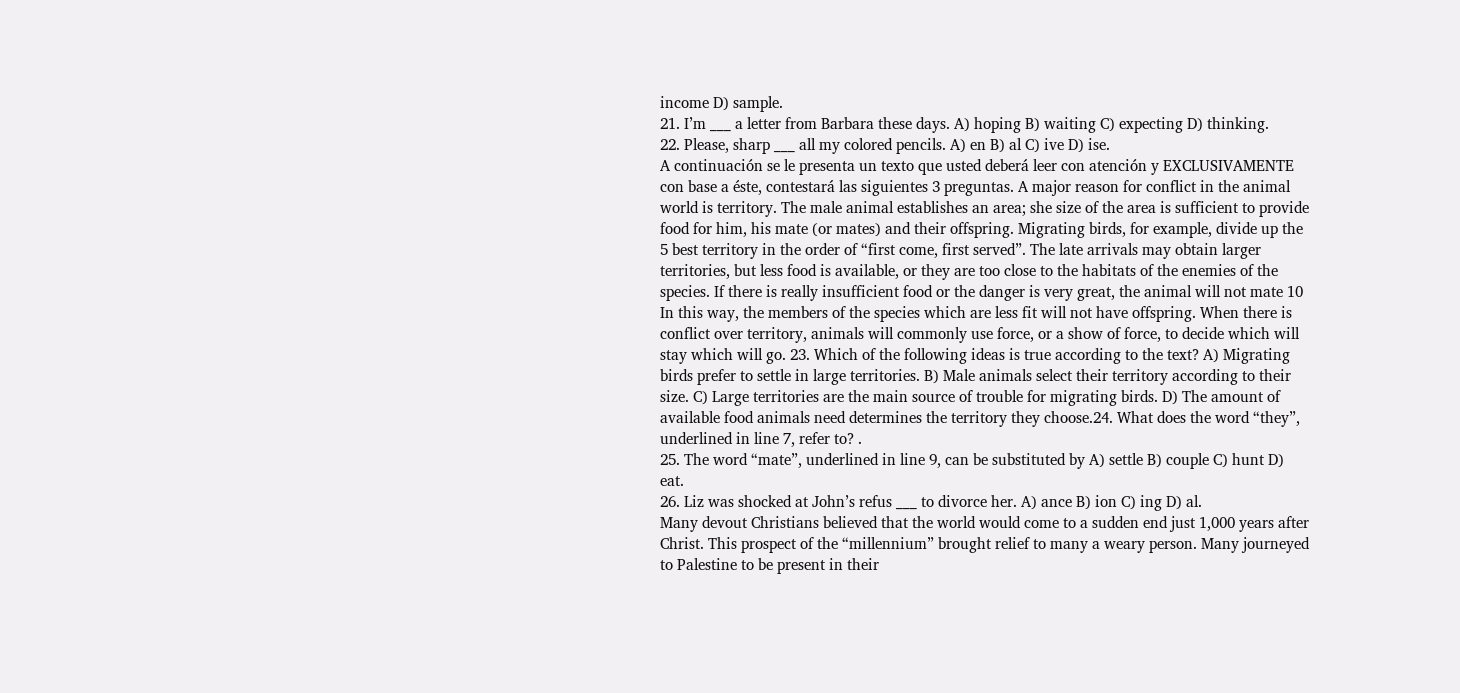income D) sample.
21. I’m ___ a letter from Barbara these days. A) hoping B) waiting C) expecting D) thinking.
22. Please, sharp ___ all my colored pencils. A) en B) al C) ive D) ise.
A continuación se le presenta un texto que usted deberá leer con atención y EXCLUSIVAMENTE con base a éste, contestará las siguientes 3 preguntas. A major reason for conflict in the animal world is territory. The male animal establishes an area; she size of the area is sufficient to provide food for him, his mate (or mates) and their offspring. Migrating birds, for example, divide up the 5 best territory in the order of “first come, first served”. The late arrivals may obtain larger territories, but less food is available, or they are too close to the habitats of the enemies of the species. If there is really insufficient food or the danger is very great, the animal will not mate 10 In this way, the members of the species which are less fit will not have offspring. When there is conflict over territory, animals will commonly use force, or a show of force, to decide which will stay which will go. 23. Which of the following ideas is true according to the text? A) Migrating birds prefer to settle in large territories. B) Male animals select their territory according to their size. C) Large territories are the main source of trouble for migrating birds. D) The amount of available food animals need determines the territory they choose.24. What does the word “they”, underlined in line 7, refer to? .
25. The word “mate”, underlined in line 9, can be substituted by A) settle B) couple C) hunt D) eat.
26. Liz was shocked at John’s refus ___ to divorce her. A) ance B) ion C) ing D) al.
Many devout Christians believed that the world would come to a sudden end just 1,000 years after Christ. This prospect of the “millennium” brought relief to many a weary person. Many journeyed to Palestine to be present in their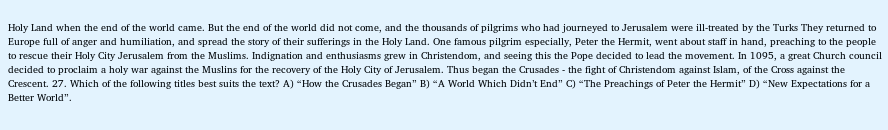Holy Land when the end of the world came. But the end of the world did not come, and the thousands of pilgrims who had journeyed to Jerusalem were ill-treated by the Turks They returned to Europe full of anger and humiliation, and spread the story of their sufferings in the Holy Land. One famous pilgrim especially, Peter the Hermit, went about staff in hand, preaching to the people to rescue their Holy City Jerusalem from the Muslims. Indignation and enthusiasms grew in Christendom, and seeing this the Pope decided to lead the movement. In 1095, a great Church council decided to proclaim a holy war against the Muslins for the recovery of the Holy City of Jerusalem. Thus began the Crusades - the fight of Christendom against Islam, of the Cross against the Crescent. 27. Which of the following titles best suits the text? A) “How the Crusades Began” B) “A World Which Didn’t End” C) “The Preachings of Peter the Hermit” D) “New Expectations for a Better World”.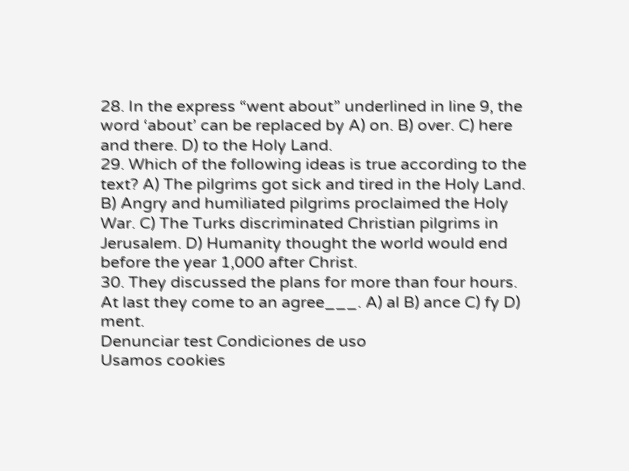28. In the express “went about” underlined in line 9, the word ‘about’ can be replaced by A) on. B) over. C) here and there. D) to the Holy Land.
29. Which of the following ideas is true according to the text? A) The pilgrims got sick and tired in the Holy Land. B) Angry and humiliated pilgrims proclaimed the Holy War. C) The Turks discriminated Christian pilgrims in Jerusalem. D) Humanity thought the world would end before the year 1,000 after Christ.
30. They discussed the plans for more than four hours. At last they come to an agree___. A) al B) ance C) fy D) ment.
Denunciar test Condiciones de uso
Usamos cookies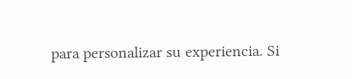para personalizar su experiencia. Si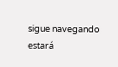sigue navegando estará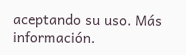aceptando su uso. Más información.